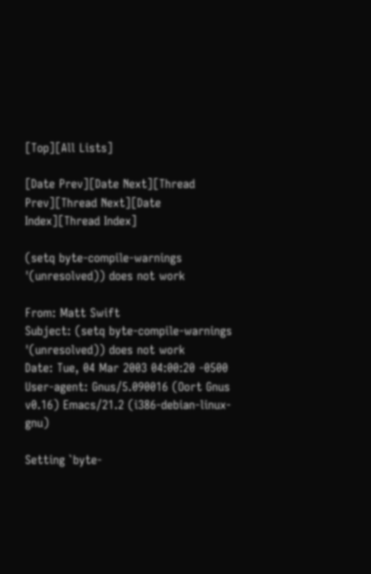[Top][All Lists]

[Date Prev][Date Next][Thread Prev][Thread Next][Date Index][Thread Index]

(setq byte-compile-warnings '(unresolved)) does not work

From: Matt Swift
Subject: (setq byte-compile-warnings '(unresolved)) does not work
Date: Tue, 04 Mar 2003 04:00:20 -0500
User-agent: Gnus/5.090016 (Oort Gnus v0.16) Emacs/21.2 (i386-debian-linux-gnu)

Setting `byte-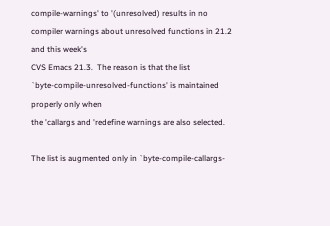compile-warnings' to '(unresolved) results in no
compiler warnings about unresolved functions in 21.2 and this week's
CVS Emacs 21.3.  The reason is that the list
`byte-compile-unresolved-functions' is maintained properly only when
the 'callargs and 'redefine warnings are also selected.

The list is augmented only in `byte-compile-callargs-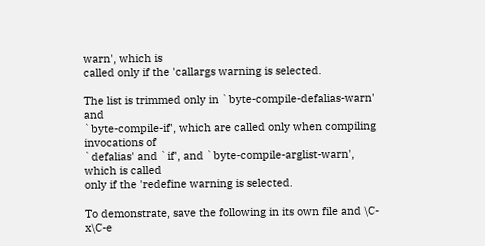warn', which is
called only if the 'callargs warning is selected.

The list is trimmed only in `byte-compile-defalias-warn' and
`byte-compile-if', which are called only when compiling invocations of
`defalias' and `if', and `byte-compile-arglist-warn', which is called
only if the 'redefine warning is selected.

To demonstrate, save the following in its own file and \C-x\C-e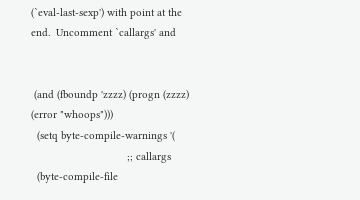(`eval-last-sexp') with point at the end.  Uncomment `callargs' and


 (and (fboundp 'zzzz) (progn (zzzz) (error "whoops")))
  (setq byte-compile-warnings '(
                                ;; callargs
  (byte-compile-file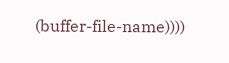(buffer-file-name))))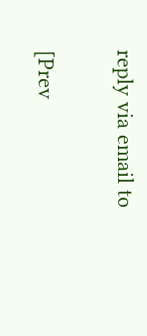reply via email to

[Prev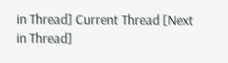in Thread] Current Thread [Next in Thread]